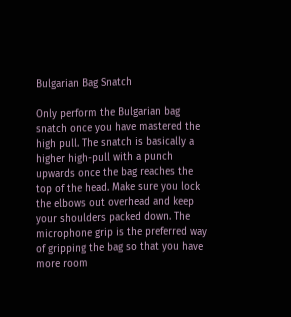Bulgarian Bag Snatch

Only perform the Bulgarian bag snatch once you have mastered the high pull. The snatch is basically a higher high-pull with a punch upwards once the bag reaches the top of the head. Make sure you lock the elbows out overhead and keep your shoulders packed down. The microphone grip is the preferred way of gripping the bag so that you have more room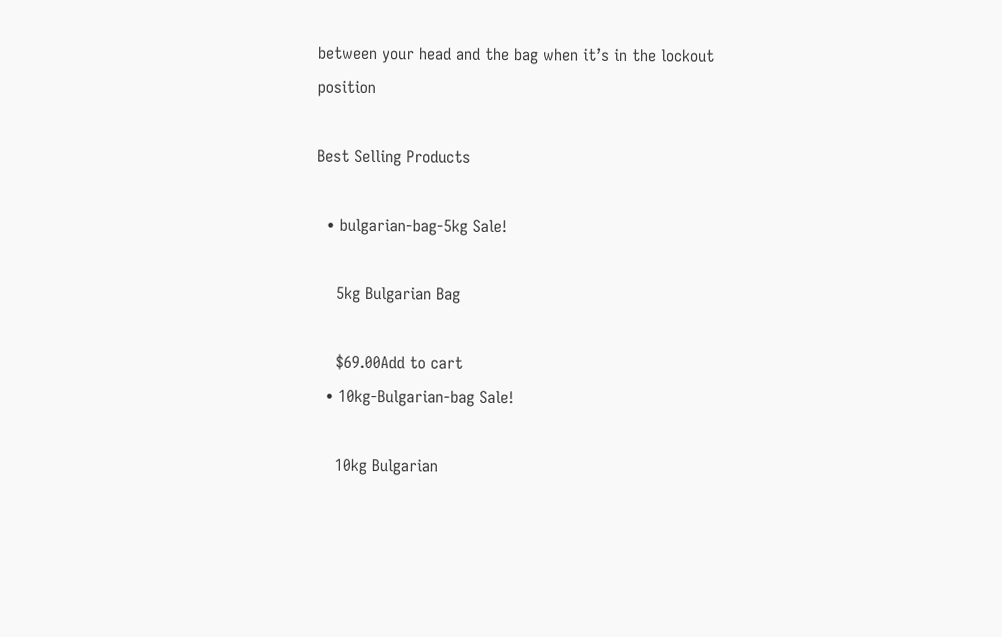between your head and the bag when it’s in the lockout position

Best Selling Products

  • bulgarian-bag-5kg Sale!

    5kg Bulgarian Bag

    $69.00Add to cart
  • 10kg-Bulgarian-bag Sale!

    10kg Bulgarian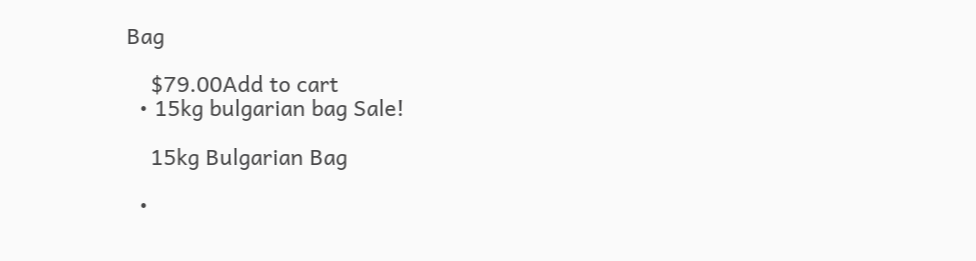Bag

    $79.00Add to cart
  • 15kg bulgarian bag Sale!

    15kg Bulgarian Bag

  •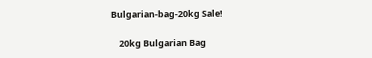Bulgarian-bag-20kg Sale!

    20kg Bulgarian Bag